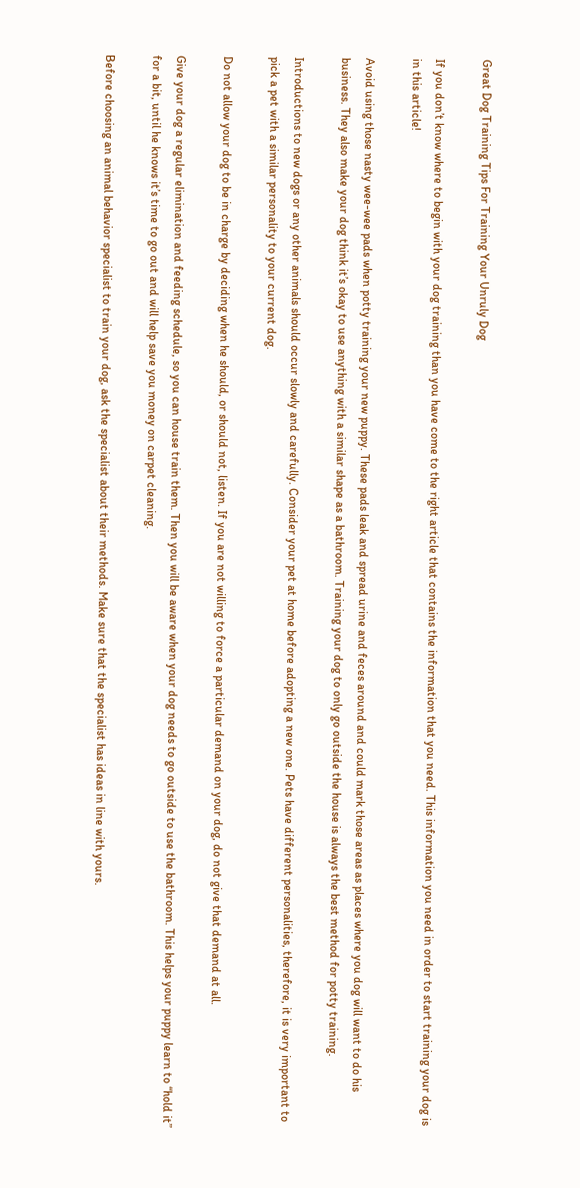Great Dog Training Tips For Training Your Unruly Dog

If you don’t know where to begin with your dog training than you have come to the right article that contains the information that you need. This information you need in order to start training your dog is in this article!

Avoid using those nasty wee-wee pads when potty training your new puppy. These pads leak and spread urine and feces around and could mark those areas as places where you dog will want to do his business. They also make your dog think it’s okay to use anything with a similar shape as a bathroom. Training your dog to only go outside the house is always the best method for potty training.

Introductions to new dogs or any other animals should occur slowly and carefully. Consider your pet at home before adopting a new one. Pets have different personalities, therefore, it is very important to pick a pet with a similar personality to your current dog.

Do not allow your dog to be in charge by deciding when he should, or should not, listen. If you are not willing to force a particular demand on your dog, do not give that demand at all.

Give your dog a regular elimination and feeding schedule, so you can house train them. Then you will be aware when your dog needs to go outside to use the bathroom. This helps your puppy learn to “hold it” for a bit, until he knows it’s time to go out and will help save you money on carpet cleaning.

Before choosing an animal behavior specialist to train your dog, ask the specialist about their methods. Make sure that the specialist has ideas in line with yours.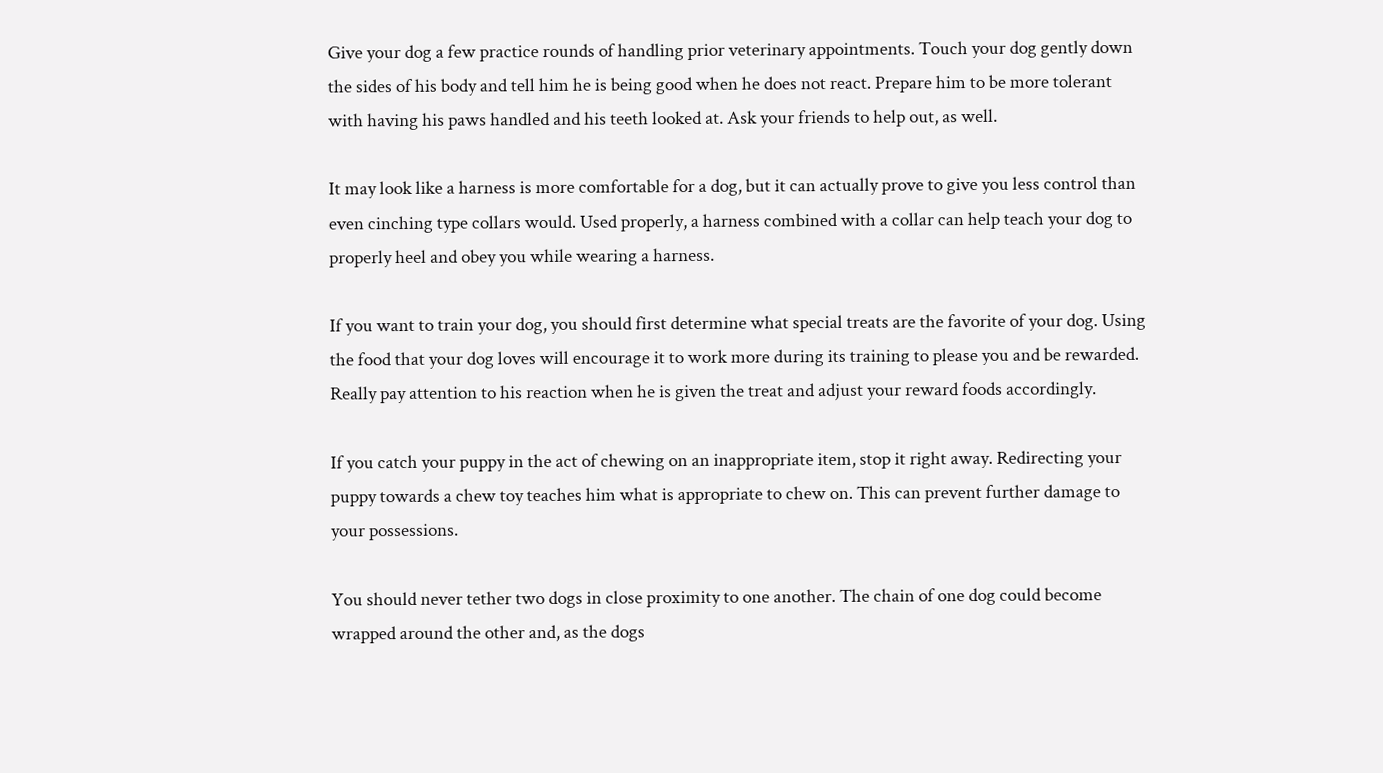Give your dog a few practice rounds of handling prior veterinary appointments. Touch your dog gently down the sides of his body and tell him he is being good when he does not react. Prepare him to be more tolerant with having his paws handled and his teeth looked at. Ask your friends to help out, as well.

It may look like a harness is more comfortable for a dog, but it can actually prove to give you less control than even cinching type collars would. Used properly, a harness combined with a collar can help teach your dog to properly heel and obey you while wearing a harness.

If you want to train your dog, you should first determine what special treats are the favorite of your dog. Using the food that your dog loves will encourage it to work more during its training to please you and be rewarded. Really pay attention to his reaction when he is given the treat and adjust your reward foods accordingly.

If you catch your puppy in the act of chewing on an inappropriate item, stop it right away. Redirecting your puppy towards a chew toy teaches him what is appropriate to chew on. This can prevent further damage to your possessions.

You should never tether two dogs in close proximity to one another. The chain of one dog could become wrapped around the other and, as the dogs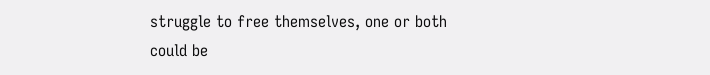struggle to free themselves, one or both could be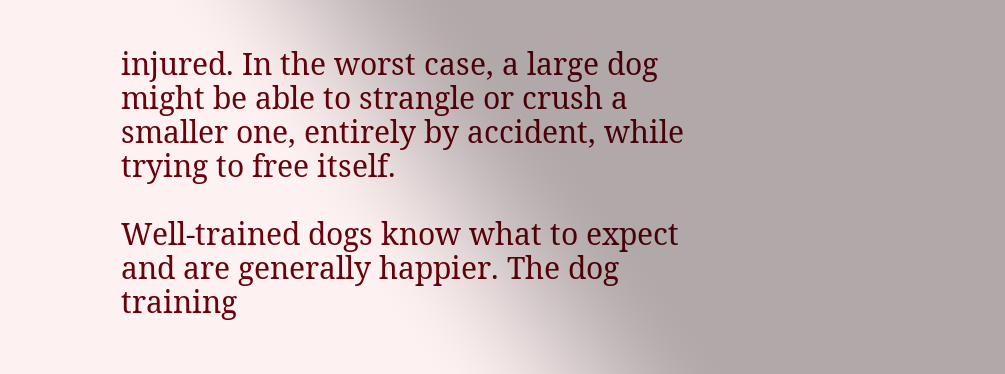injured. In the worst case, a large dog might be able to strangle or crush a smaller one, entirely by accident, while trying to free itself.

Well-trained dogs know what to expect and are generally happier. The dog training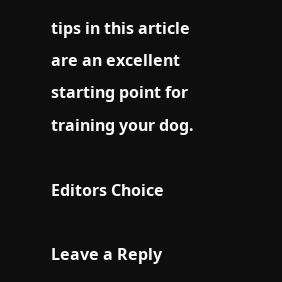tips in this article are an excellent starting point for training your dog.

Editors Choice

Leave a Reply